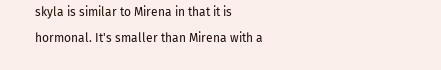skyla is similar to Mirena in that it is hormonal. It's smaller than Mirena with a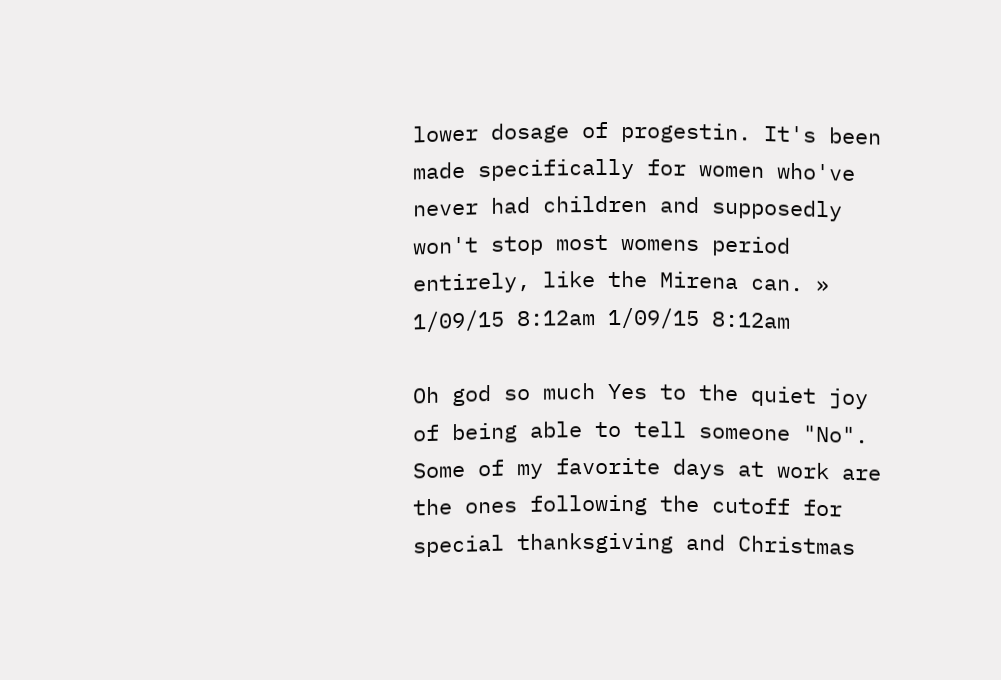lower dosage of progestin. It's been made specifically for women who've never had children and supposedly won't stop most womens period entirely, like the Mirena can. » 1/09/15 8:12am 1/09/15 8:12am

Oh god so much Yes to the quiet joy of being able to tell someone "No". Some of my favorite days at work are the ones following the cutoff for special thanksgiving and Christmas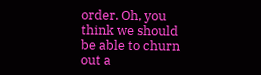order. Oh, you think we should be able to churn out a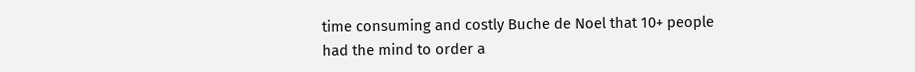time consuming and costly Buche de Noel that 10+ people had the mind to order a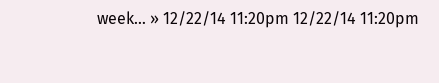week… » 12/22/14 11:20pm 12/22/14 11:20pm